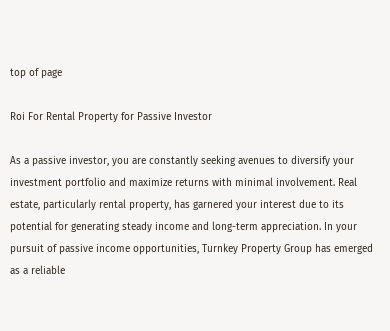top of page

Roi For Rental Property for Passive Investor

As a passive investor, you are constantly seeking avenues to diversify your investment portfolio and maximize returns with minimal involvement. Real estate, particularly rental property, has garnered your interest due to its potential for generating steady income and long-term appreciation. In your pursuit of passive income opportunities, Turnkey Property Group has emerged as a reliable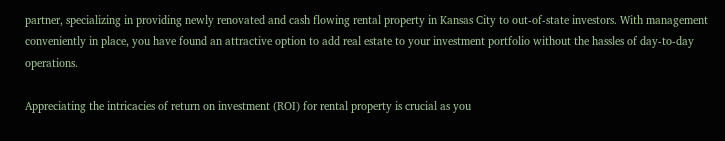partner, specializing in providing newly renovated and cash flowing rental property in Kansas City to out-of-state investors. With management conveniently in place, you have found an attractive option to add real estate to your investment portfolio without the hassles of day-to-day operations.

Appreciating the intricacies of return on investment (ROI) for rental property is crucial as you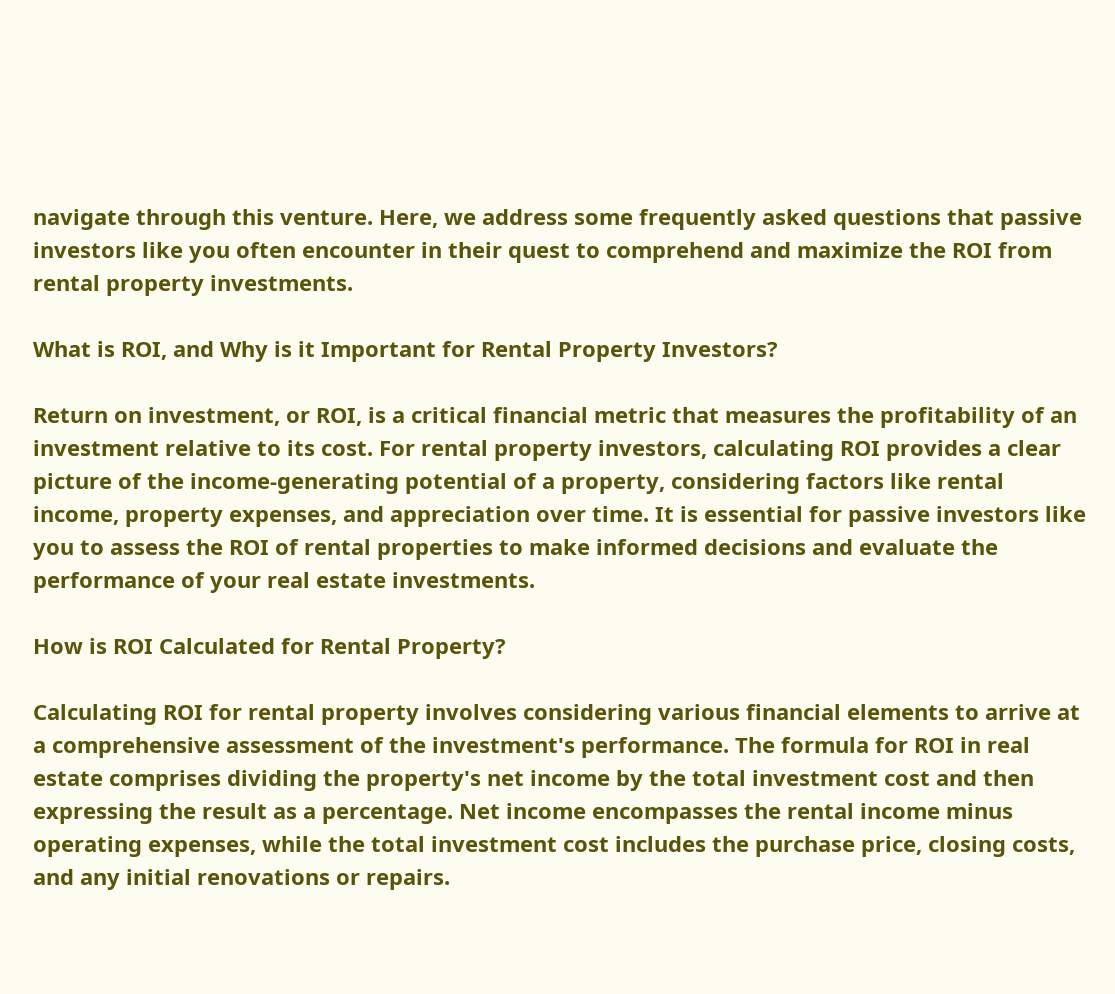navigate through this venture. Here, we address some frequently asked questions that passive investors like you often encounter in their quest to comprehend and maximize the ROI from rental property investments.

What is ROI, and Why is it Important for Rental Property Investors?

Return on investment, or ROI, is a critical financial metric that measures the profitability of an investment relative to its cost. For rental property investors, calculating ROI provides a clear picture of the income-generating potential of a property, considering factors like rental income, property expenses, and appreciation over time. It is essential for passive investors like you to assess the ROI of rental properties to make informed decisions and evaluate the performance of your real estate investments.

How is ROI Calculated for Rental Property?

Calculating ROI for rental property involves considering various financial elements to arrive at a comprehensive assessment of the investment's performance. The formula for ROI in real estate comprises dividing the property's net income by the total investment cost and then expressing the result as a percentage. Net income encompasses the rental income minus operating expenses, while the total investment cost includes the purchase price, closing costs, and any initial renovations or repairs.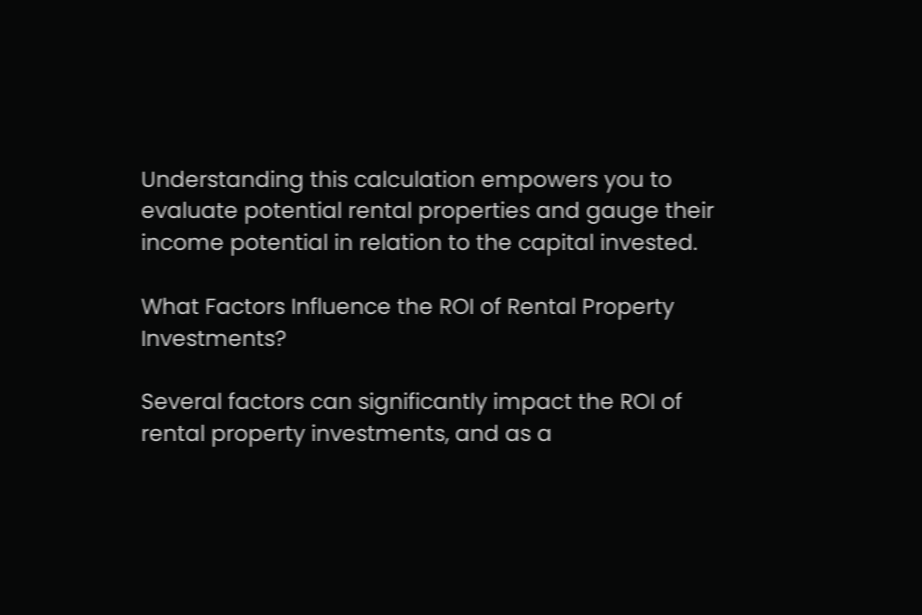Understanding this calculation empowers you to evaluate potential rental properties and gauge their income potential in relation to the capital invested.

What Factors Influence the ROI of Rental Property Investments?

Several factors can significantly impact the ROI of rental property investments, and as a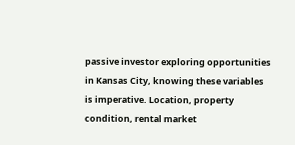passive investor exploring opportunities in Kansas City, knowing these variables is imperative. Location, property condition, rental market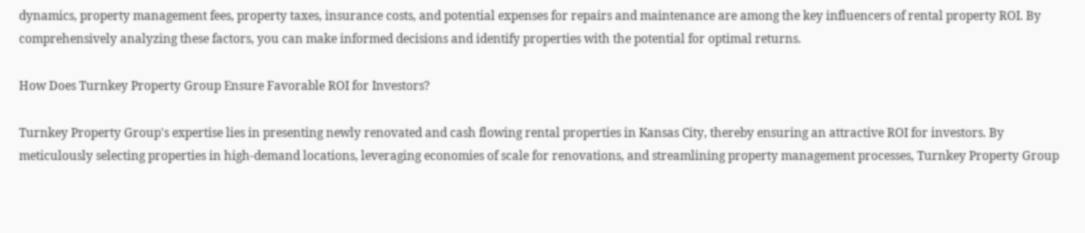dynamics, property management fees, property taxes, insurance costs, and potential expenses for repairs and maintenance are among the key influencers of rental property ROI. By comprehensively analyzing these factors, you can make informed decisions and identify properties with the potential for optimal returns.

How Does Turnkey Property Group Ensure Favorable ROI for Investors?

Turnkey Property Group's expertise lies in presenting newly renovated and cash flowing rental properties in Kansas City, thereby ensuring an attractive ROI for investors. By meticulously selecting properties in high-demand locations, leveraging economies of scale for renovations, and streamlining property management processes, Turnkey Property Group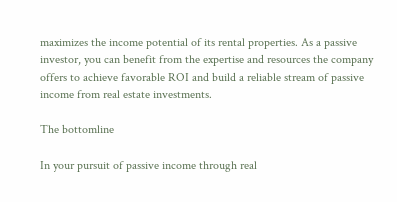maximizes the income potential of its rental properties. As a passive investor, you can benefit from the expertise and resources the company offers to achieve favorable ROI and build a reliable stream of passive income from real estate investments.

The bottomline

In your pursuit of passive income through real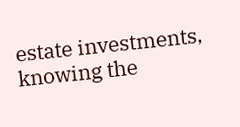estate investments, knowing the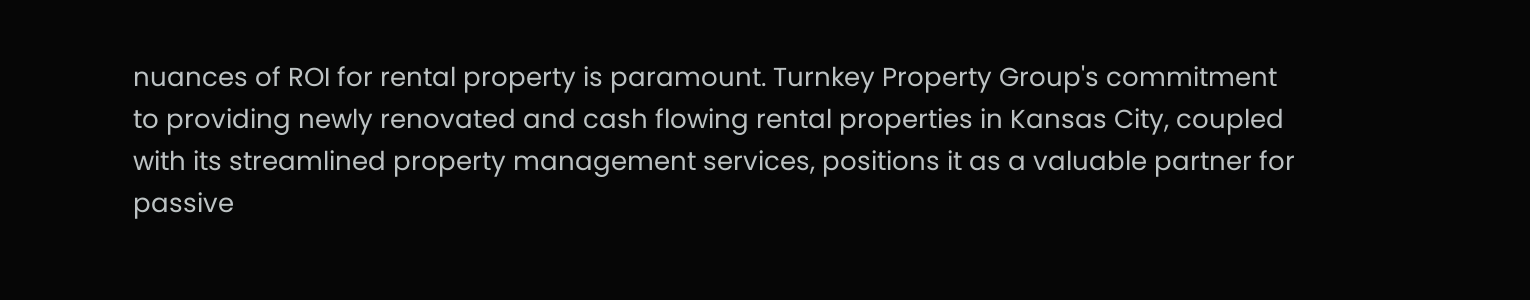nuances of ROI for rental property is paramount. Turnkey Property Group's commitment to providing newly renovated and cash flowing rental properties in Kansas City, coupled with its streamlined property management services, positions it as a valuable partner for passive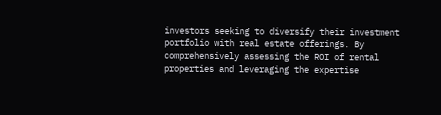investors seeking to diversify their investment portfolio with real estate offerings. By comprehensively assessing the ROI of rental properties and leveraging the expertise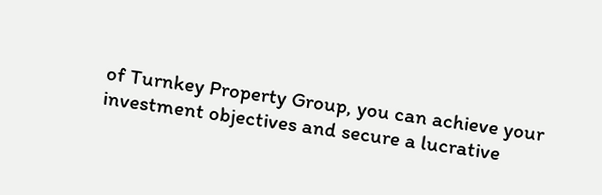of Turnkey Property Group, you can achieve your investment objectives and secure a lucrative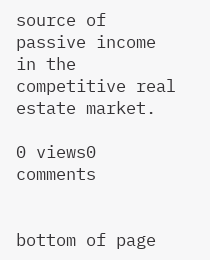source of passive income in the competitive real estate market.

0 views0 comments


bottom of page